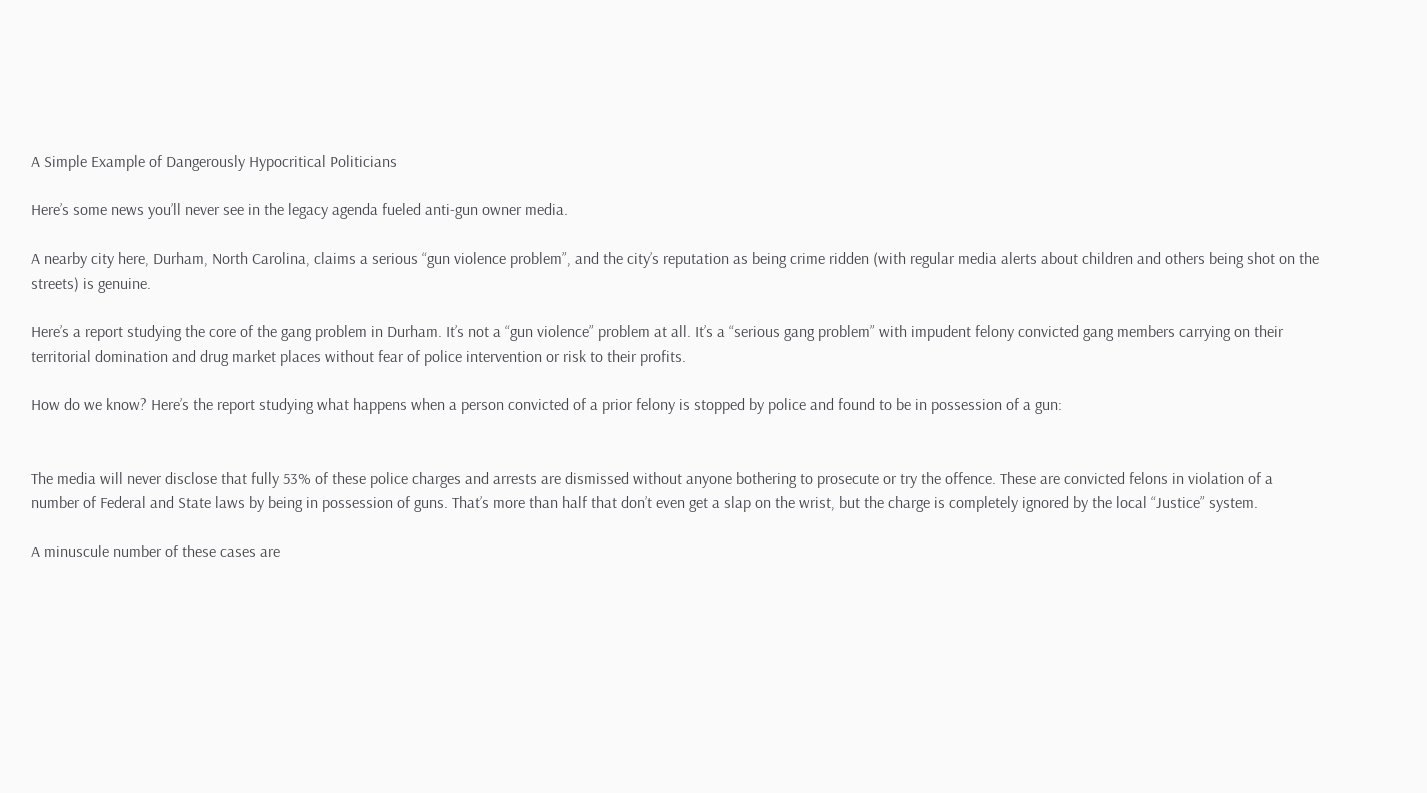A Simple Example of Dangerously Hypocritical Politicians

Here’s some news you’ll never see in the legacy agenda fueled anti-gun owner media.

A nearby city here, Durham, North Carolina, claims a serious “gun violence problem”, and the city’s reputation as being crime ridden (with regular media alerts about children and others being shot on the streets) is genuine.

Here’s a report studying the core of the gang problem in Durham. It’s not a “gun violence” problem at all. It’s a “serious gang problem” with impudent felony convicted gang members carrying on their territorial domination and drug market places without fear of police intervention or risk to their profits.

How do we know? Here’s the report studying what happens when a person convicted of a prior felony is stopped by police and found to be in possession of a gun:


The media will never disclose that fully 53% of these police charges and arrests are dismissed without anyone bothering to prosecute or try the offence. These are convicted felons in violation of a number of Federal and State laws by being in possession of guns. That’s more than half that don’t even get a slap on the wrist, but the charge is completely ignored by the local “Justice” system.

A minuscule number of these cases are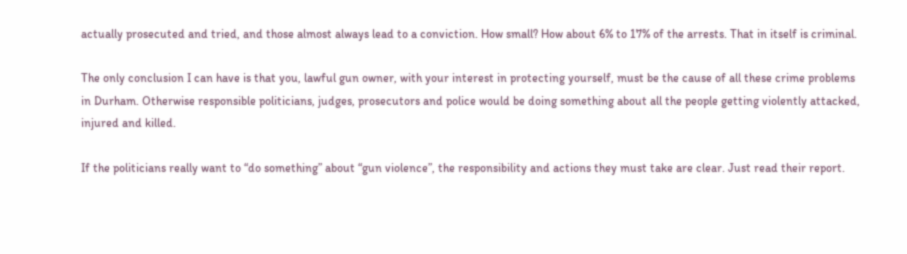actually prosecuted and tried, and those almost always lead to a conviction. How small? How about 6% to 17% of the arrests. That in itself is criminal.

The only conclusion I can have is that you, lawful gun owner, with your interest in protecting yourself, must be the cause of all these crime problems in Durham. Otherwise responsible politicians, judges, prosecutors and police would be doing something about all the people getting violently attacked, injured and killed.

If the politicians really want to “do something” about “gun violence”, the responsibility and actions they must take are clear. Just read their report.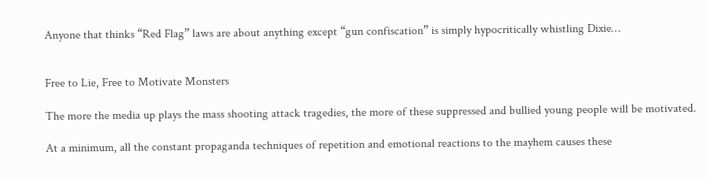Anyone that thinks “Red Flag” laws are about anything except “gun confiscation” is simply hypocritically whistling Dixie…


Free to Lie, Free to Motivate Monsters

The more the media up plays the mass shooting attack tragedies, the more of these suppressed and bullied young people will be motivated.

At a minimum, all the constant propaganda techniques of repetition and emotional reactions to the mayhem causes these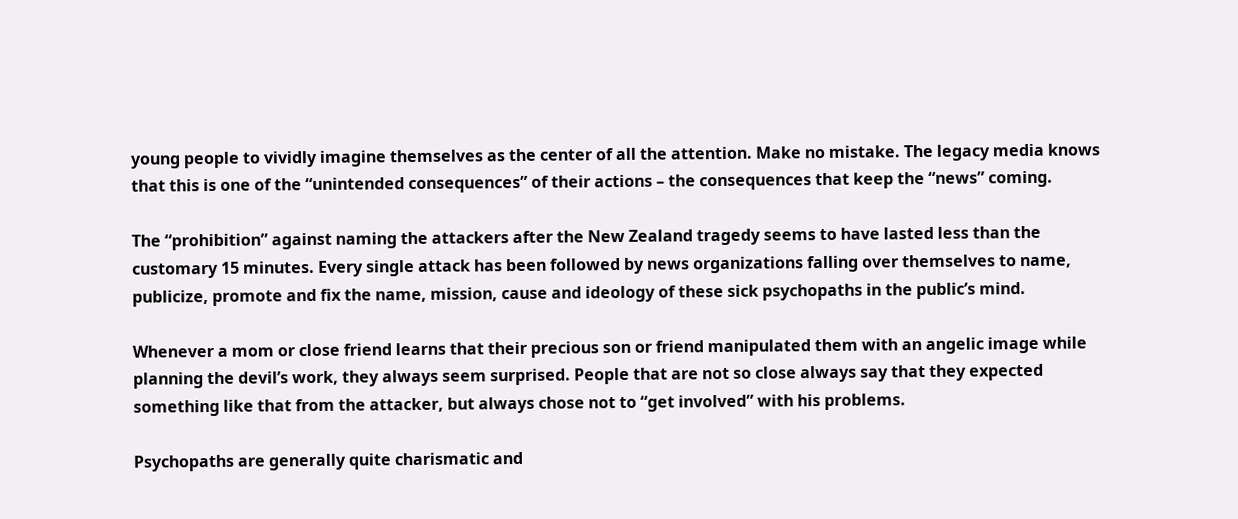young people to vividly imagine themselves as the center of all the attention. Make no mistake. The legacy media knows that this is one of the “unintended consequences” of their actions – the consequences that keep the “news” coming.

The “prohibition” against naming the attackers after the New Zealand tragedy seems to have lasted less than the customary 15 minutes. Every single attack has been followed by news organizations falling over themselves to name, publicize, promote and fix the name, mission, cause and ideology of these sick psychopaths in the public’s mind.

Whenever a mom or close friend learns that their precious son or friend manipulated them with an angelic image while planning the devil’s work, they always seem surprised. People that are not so close always say that they expected something like that from the attacker, but always chose not to “get involved” with his problems.

Psychopaths are generally quite charismatic and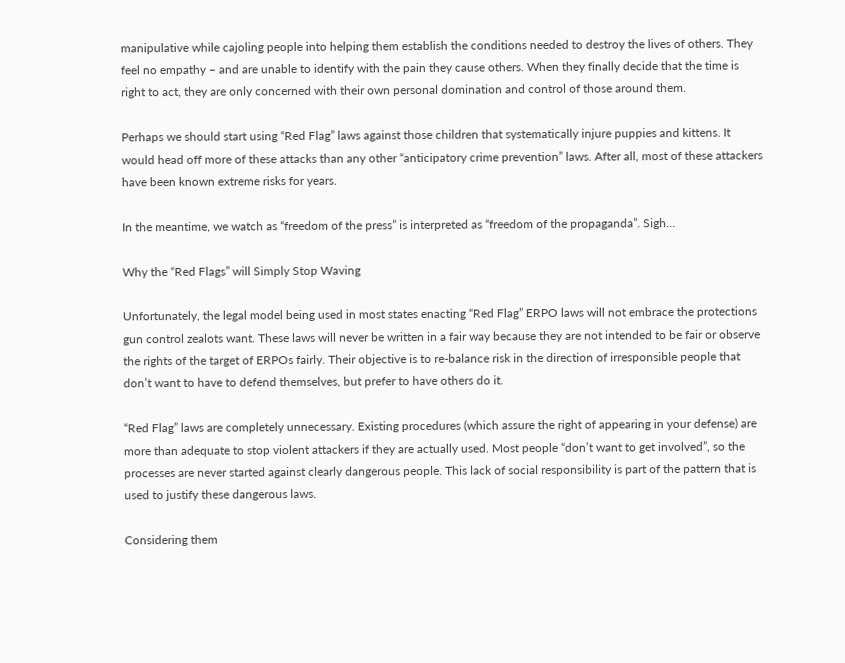manipulative while cajoling people into helping them establish the conditions needed to destroy the lives of others. They feel no empathy – and are unable to identify with the pain they cause others. When they finally decide that the time is right to act, they are only concerned with their own personal domination and control of those around them.

Perhaps we should start using “Red Flag” laws against those children that systematically injure puppies and kittens. It would head off more of these attacks than any other “anticipatory crime prevention” laws. After all, most of these attackers have been known extreme risks for years.

In the meantime, we watch as “freedom of the press” is interpreted as “freedom of the propaganda”. Sigh…

Why the “Red Flags” will Simply Stop Waving

Unfortunately, the legal model being used in most states enacting “Red Flag” ERPO laws will not embrace the protections gun control zealots want. These laws will never be written in a fair way because they are not intended to be fair or observe the rights of the target of ERPOs fairly. Their objective is to re-balance risk in the direction of irresponsible people that don’t want to have to defend themselves, but prefer to have others do it.

“Red Flag” laws are completely unnecessary. Existing procedures (which assure the right of appearing in your defense) are more than adequate to stop violent attackers if they are actually used. Most people “don’t want to get involved”, so the processes are never started against clearly dangerous people. This lack of social responsibility is part of the pattern that is used to justify these dangerous laws.

Considering them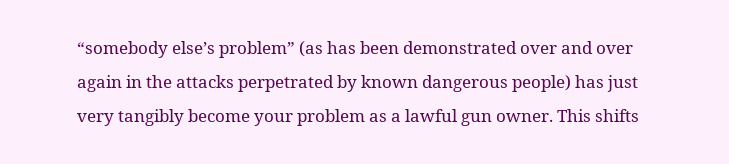“somebody else’s problem” (as has been demonstrated over and over again in the attacks perpetrated by known dangerous people) has just very tangibly become your problem as a lawful gun owner. This shifts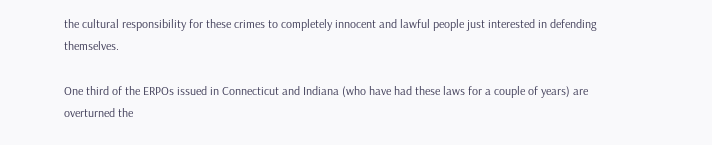the cultural responsibility for these crimes to completely innocent and lawful people just interested in defending themselves.

One third of the ERPOs issued in Connecticut and Indiana (who have had these laws for a couple of years) are overturned the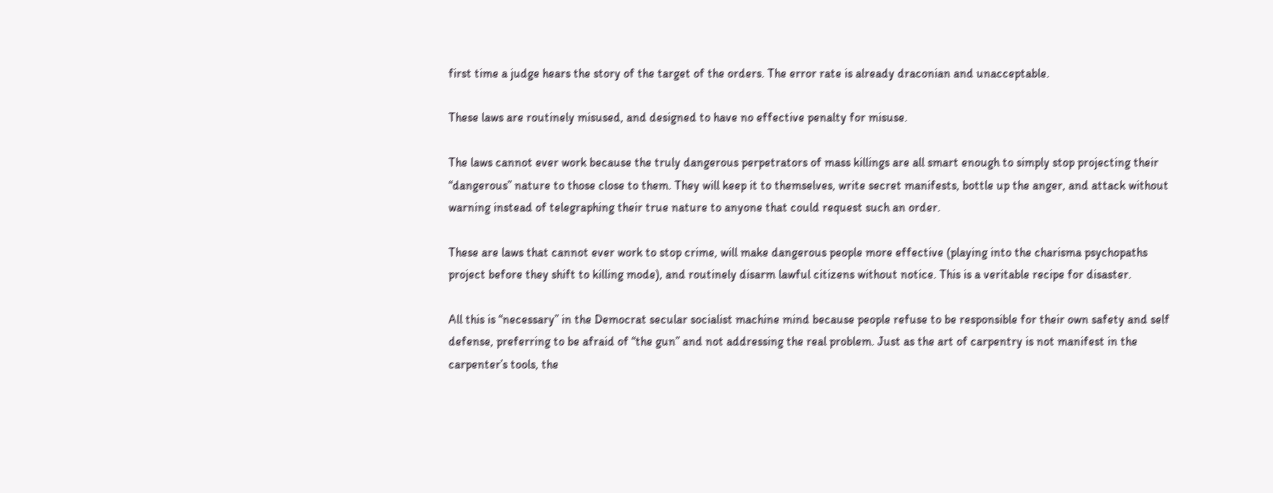first time a judge hears the story of the target of the orders. The error rate is already draconian and unacceptable.

These laws are routinely misused, and designed to have no effective penalty for misuse.

The laws cannot ever work because the truly dangerous perpetrators of mass killings are all smart enough to simply stop projecting their “dangerous” nature to those close to them. They will keep it to themselves, write secret manifests, bottle up the anger, and attack without warning instead of telegraphing their true nature to anyone that could request such an order.

These are laws that cannot ever work to stop crime, will make dangerous people more effective (playing into the charisma psychopaths project before they shift to killing mode), and routinely disarm lawful citizens without notice. This is a veritable recipe for disaster.

All this is “necessary” in the Democrat secular socialist machine mind because people refuse to be responsible for their own safety and self defense, preferring to be afraid of “the gun” and not addressing the real problem. Just as the art of carpentry is not manifest in the carpenter’s tools, the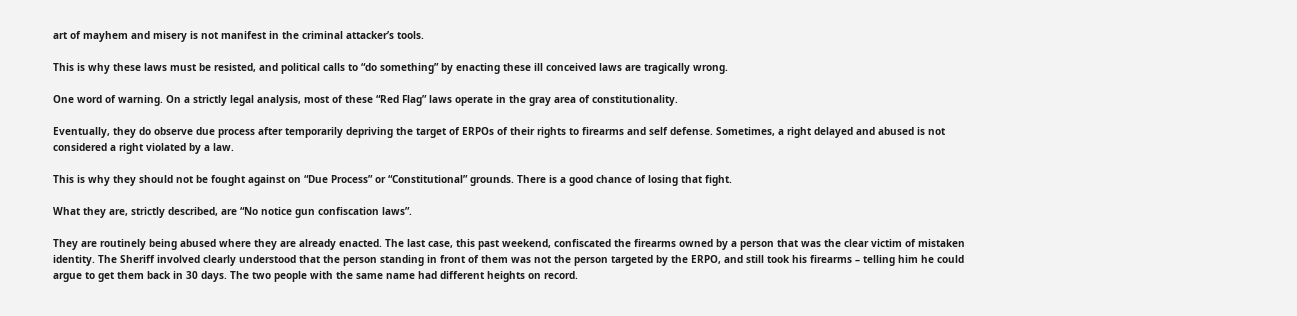art of mayhem and misery is not manifest in the criminal attacker’s tools.

This is why these laws must be resisted, and political calls to “do something” by enacting these ill conceived laws are tragically wrong.

One word of warning. On a strictly legal analysis, most of these “Red Flag” laws operate in the gray area of constitutionality.

Eventually, they do observe due process after temporarily depriving the target of ERPOs of their rights to firearms and self defense. Sometimes, a right delayed and abused is not considered a right violated by a law.

This is why they should not be fought against on “Due Process” or “Constitutional” grounds. There is a good chance of losing that fight.

What they are, strictly described, are “No notice gun confiscation laws”.

They are routinely being abused where they are already enacted. The last case, this past weekend, confiscated the firearms owned by a person that was the clear victim of mistaken identity. The Sheriff involved clearly understood that the person standing in front of them was not the person targeted by the ERPO, and still took his firearms – telling him he could argue to get them back in 30 days. The two people with the same name had different heights on record.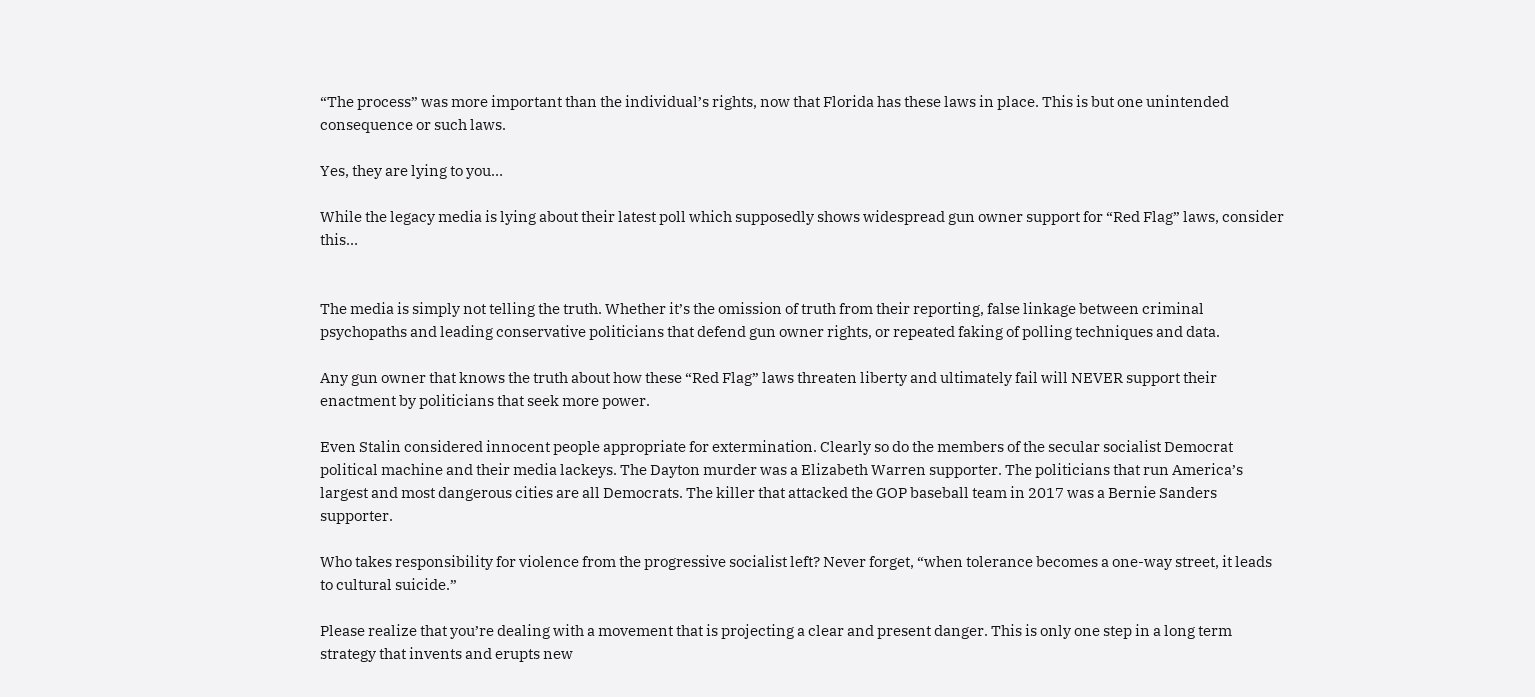“The process” was more important than the individual’s rights, now that Florida has these laws in place. This is but one unintended consequence or such laws.

Yes, they are lying to you…

While the legacy media is lying about their latest poll which supposedly shows widespread gun owner support for “Red Flag” laws, consider this…


The media is simply not telling the truth. Whether it’s the omission of truth from their reporting, false linkage between criminal psychopaths and leading conservative politicians that defend gun owner rights, or repeated faking of polling techniques and data.

Any gun owner that knows the truth about how these “Red Flag” laws threaten liberty and ultimately fail will NEVER support their enactment by politicians that seek more power.

Even Stalin considered innocent people appropriate for extermination. Clearly so do the members of the secular socialist Democrat political machine and their media lackeys. The Dayton murder was a Elizabeth Warren supporter. The politicians that run America’s largest and most dangerous cities are all Democrats. The killer that attacked the GOP baseball team in 2017 was a Bernie Sanders supporter.

Who takes responsibility for violence from the progressive socialist left? Never forget, “when tolerance becomes a one-way street, it leads to cultural suicide.”

Please realize that you’re dealing with a movement that is projecting a clear and present danger. This is only one step in a long term strategy that invents and erupts new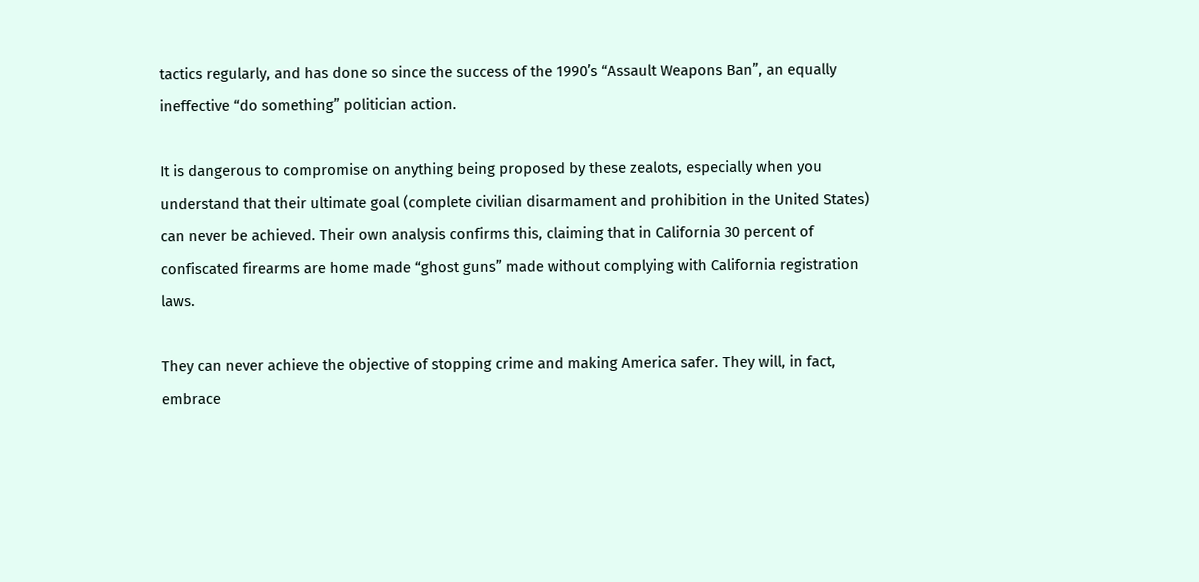tactics regularly, and has done so since the success of the 1990’s “Assault Weapons Ban”, an equally ineffective “do something” politician action.

It is dangerous to compromise on anything being proposed by these zealots, especially when you understand that their ultimate goal (complete civilian disarmament and prohibition in the United States) can never be achieved. Their own analysis confirms this, claiming that in California 30 percent of confiscated firearms are home made “ghost guns” made without complying with California registration laws.

They can never achieve the objective of stopping crime and making America safer. They will, in fact, embrace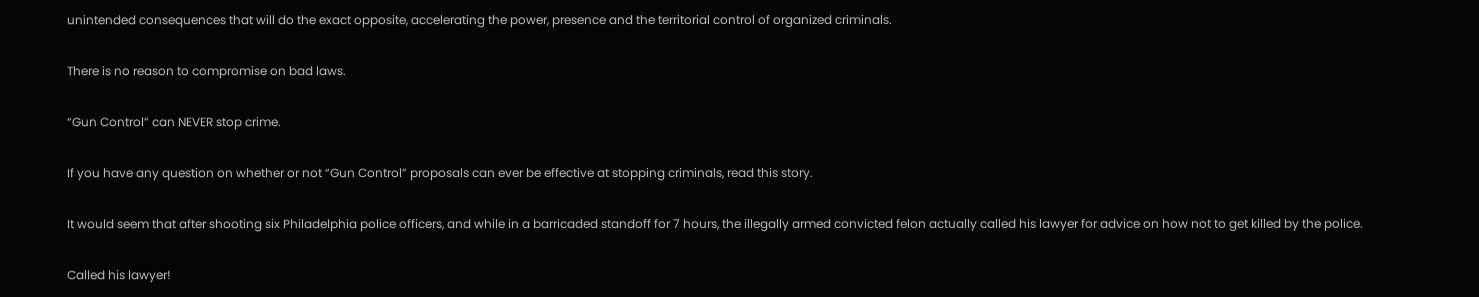unintended consequences that will do the exact opposite, accelerating the power, presence and the territorial control of organized criminals.

There is no reason to compromise on bad laws.

“Gun Control” can NEVER stop crime.

If you have any question on whether or not “Gun Control” proposals can ever be effective at stopping criminals, read this story.

It would seem that after shooting six Philadelphia police officers, and while in a barricaded standoff for 7 hours, the illegally armed convicted felon actually called his lawyer for advice on how not to get killed by the police.

Called his lawyer!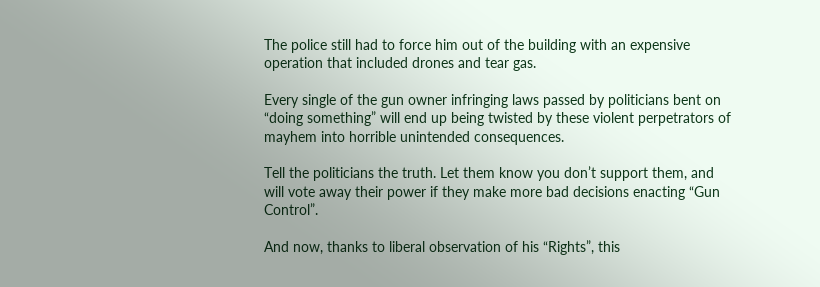The police still had to force him out of the building with an expensive operation that included drones and tear gas.

Every single of the gun owner infringing laws passed by politicians bent on “doing something” will end up being twisted by these violent perpetrators of mayhem into horrible unintended consequences.

Tell the politicians the truth. Let them know you don’t support them, and will vote away their power if they make more bad decisions enacting “Gun Control”.

And now, thanks to liberal observation of his “Rights”, this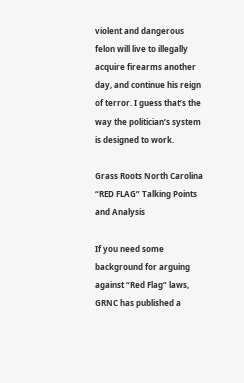violent and dangerous felon will live to illegally acquire firearms another day, and continue his reign of terror. I guess that’s the way the politician’s system is designed to work.

Grass Roots North Carolina “RED FLAG” Talking Points and Analysis

If you need some background for arguing against “Red Flag” laws, GRNC has published a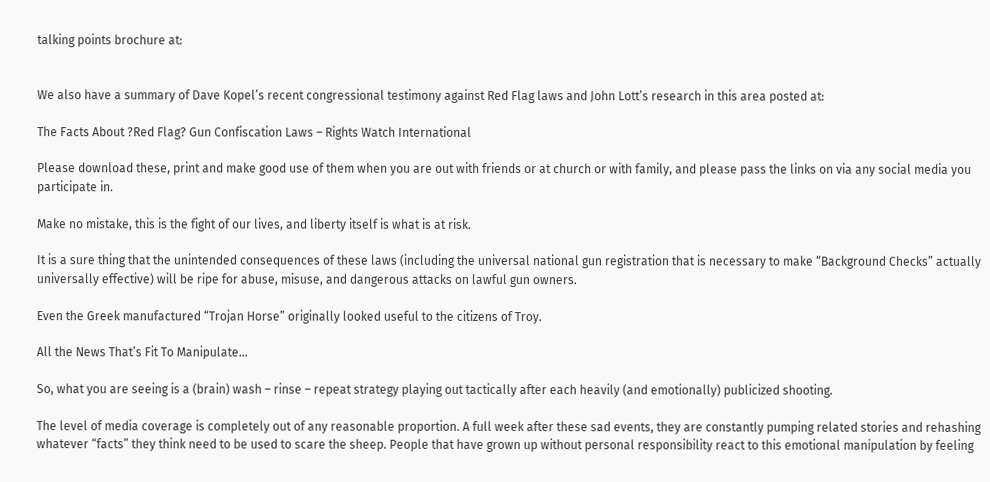talking points brochure at:


We also have a summary of Dave Kopel’s recent congressional testimony against Red Flag laws and John Lott’s research in this area posted at:

The Facts About ?Red Flag? Gun Confiscation Laws – Rights Watch International

Please download these, print and make good use of them when you are out with friends or at church or with family, and please pass the links on via any social media you participate in.

Make no mistake, this is the fight of our lives, and liberty itself is what is at risk.

It is a sure thing that the unintended consequences of these laws (including the universal national gun registration that is necessary to make “Background Checks” actually universally effective) will be ripe for abuse, misuse, and dangerous attacks on lawful gun owners.

Even the Greek manufactured “Trojan Horse” originally looked useful to the citizens of Troy.

All the News That’s Fit To Manipulate…

So, what you are seeing is a (brain) wash – rinse – repeat strategy playing out tactically after each heavily (and emotionally) publicized shooting.

The level of media coverage is completely out of any reasonable proportion. A full week after these sad events, they are constantly pumping related stories and rehashing whatever “facts” they think need to be used to scare the sheep. People that have grown up without personal responsibility react to this emotional manipulation by feeling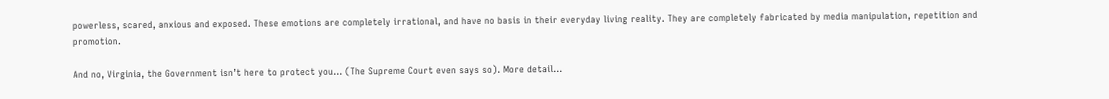powerless, scared, anxious and exposed. These emotions are completely irrational, and have no basis in their everyday living reality. They are completely fabricated by media manipulation, repetition and promotion.

And no, Virginia, the Government isn’t here to protect you… (The Supreme Court even says so). More detail…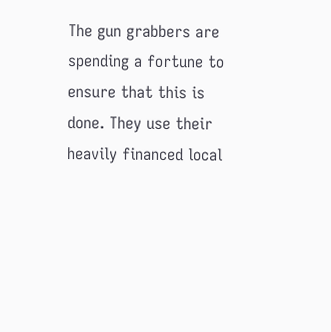The gun grabbers are spending a fortune to ensure that this is done. They use their heavily financed local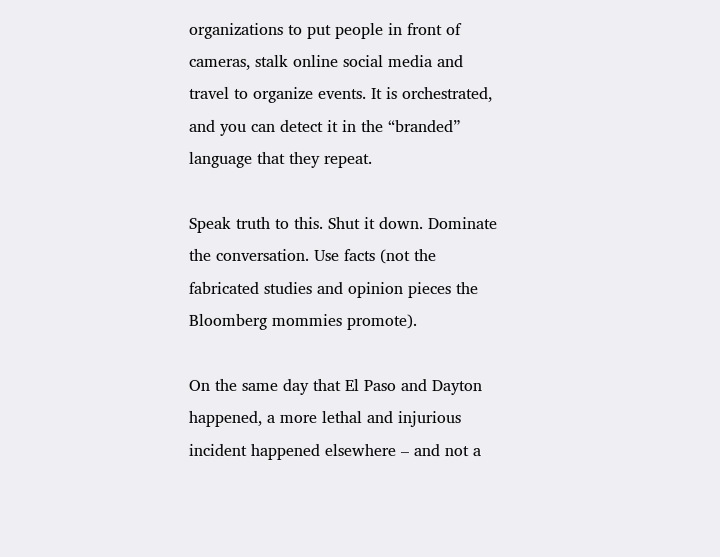organizations to put people in front of cameras, stalk online social media and travel to organize events. It is orchestrated, and you can detect it in the “branded” language that they repeat.

Speak truth to this. Shut it down. Dominate the conversation. Use facts (not the fabricated studies and opinion pieces the Bloomberg mommies promote).

On the same day that El Paso and Dayton happened, a more lethal and injurious incident happened elsewhere – and not a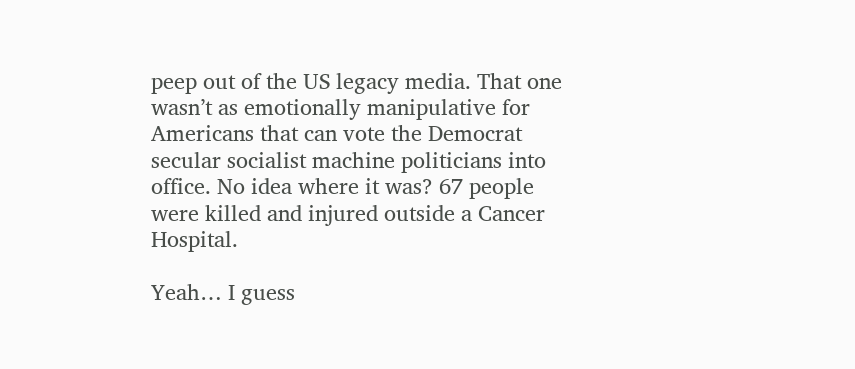peep out of the US legacy media. That one wasn’t as emotionally manipulative for Americans that can vote the Democrat secular socialist machine politicians into office. No idea where it was? 67 people were killed and injured outside a Cancer Hospital.

Yeah… I guess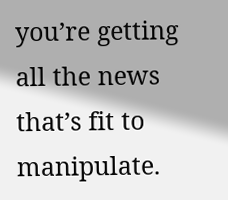you’re getting all the news that’s fit to manipulate.